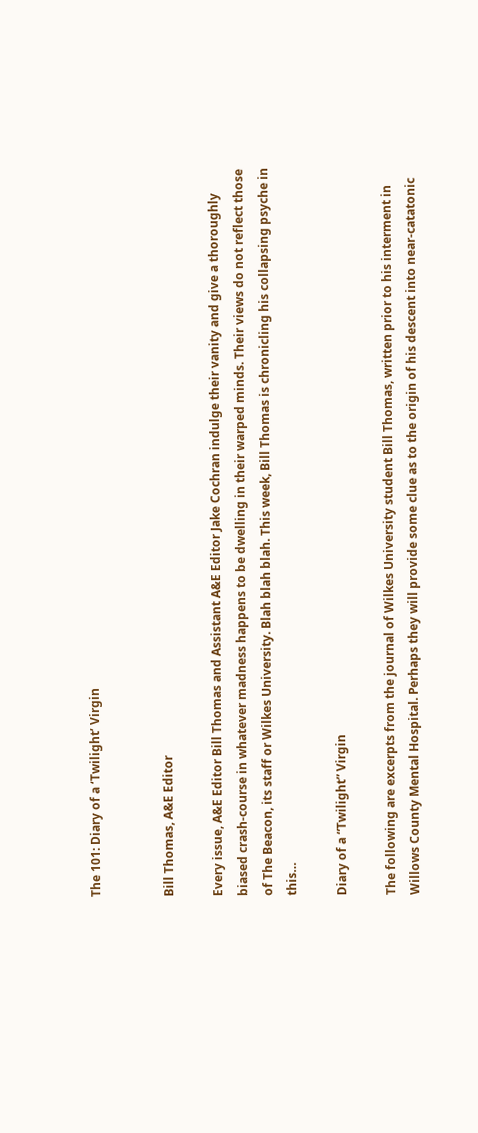The 101: Diary of a ‘Twilight’ Virgin


Bill Thomas, A&E Editor

Every issue, A&E Editor Bill Thomas and Assistant A&E Editor Jake Cochran indulge their vanity and give a thoroughly biased crash-course in whatever madness happens to be dwelling in their warped minds. Their views do not reflect those of The Beacon, its staff or Wilkes University. Blah blah blah. This week, Bill Thomas is chronicling his collapsing psyche in this…

Diary of a “Twilight” Virgin

The following are excerpts from the journal of Wilkes University student Bill Thomas, written prior to his interment in Willows County Mental Hospital. Perhaps they will provide some clue as to the origin of his descent into near-catatonic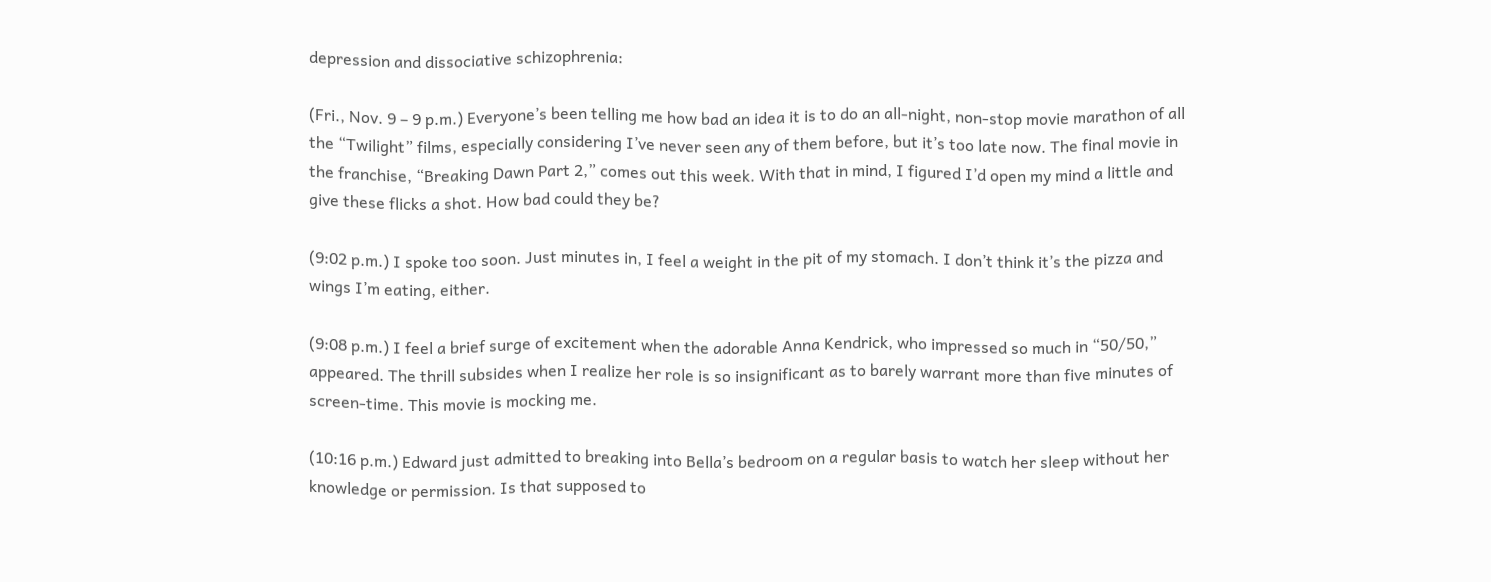depression and dissociative schizophrenia:

(Fri., Nov. 9 – 9 p.m.) Everyone’s been telling me how bad an idea it is to do an all-night, non-stop movie marathon of all the “Twilight” films, especially considering I’ve never seen any of them before, but it’s too late now. The final movie in the franchise, “Breaking Dawn Part 2,” comes out this week. With that in mind, I figured I’d open my mind a little and give these flicks a shot. How bad could they be?

(9:02 p.m.) I spoke too soon. Just minutes in, I feel a weight in the pit of my stomach. I don’t think it’s the pizza and wings I’m eating, either.

(9:08 p.m.) I feel a brief surge of excitement when the adorable Anna Kendrick, who impressed so much in “50/50,” appeared. The thrill subsides when I realize her role is so insignificant as to barely warrant more than five minutes of screen-time. This movie is mocking me.

(10:16 p.m.) Edward just admitted to breaking into Bella’s bedroom on a regular basis to watch her sleep without her knowledge or permission. Is that supposed to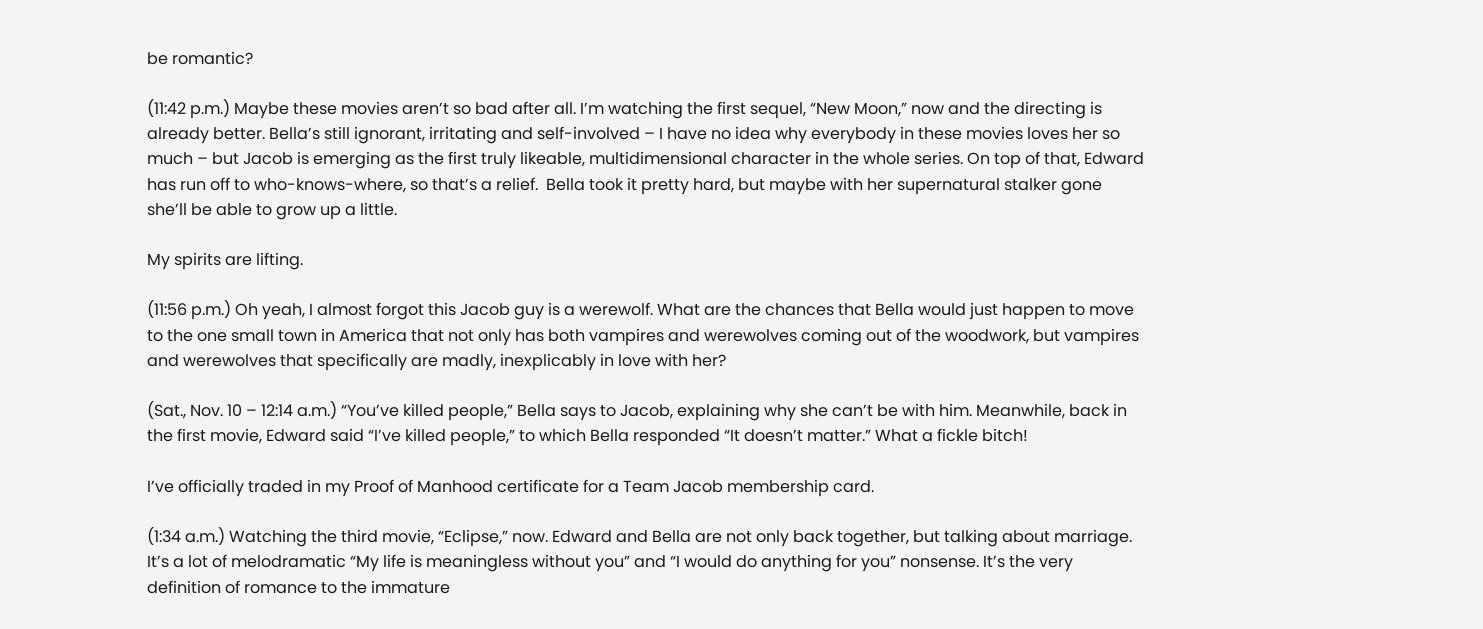be romantic?

(11:42 p.m.) Maybe these movies aren’t so bad after all. I’m watching the first sequel, “New Moon,” now and the directing is already better. Bella’s still ignorant, irritating and self-involved – I have no idea why everybody in these movies loves her so much – but Jacob is emerging as the first truly likeable, multidimensional character in the whole series. On top of that, Edward has run off to who-knows-where, so that’s a relief.  Bella took it pretty hard, but maybe with her supernatural stalker gone she’ll be able to grow up a little.

My spirits are lifting.

(11:56 p.m.) Oh yeah, I almost forgot this Jacob guy is a werewolf. What are the chances that Bella would just happen to move to the one small town in America that not only has both vampires and werewolves coming out of the woodwork, but vampires and werewolves that specifically are madly, inexplicably in love with her?

(Sat., Nov. 10 – 12:14 a.m.) “You’ve killed people,” Bella says to Jacob, explaining why she can’t be with him. Meanwhile, back in the first movie, Edward said “I’ve killed people,” to which Bella responded “It doesn’t matter.” What a fickle bitch!

I’ve officially traded in my Proof of Manhood certificate for a Team Jacob membership card.

(1:34 a.m.) Watching the third movie, “Eclipse,” now. Edward and Bella are not only back together, but talking about marriage. It’s a lot of melodramatic “My life is meaningless without you” and “I would do anything for you” nonsense. It’s the very definition of romance to the immature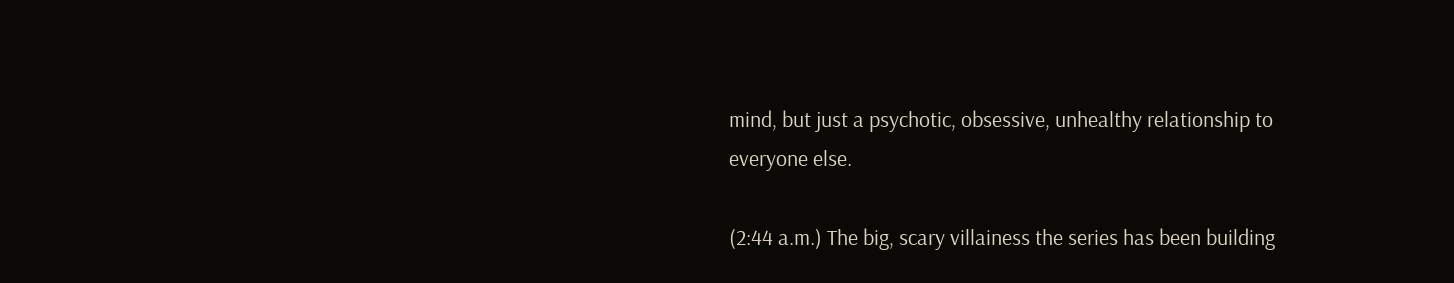mind, but just a psychotic, obsessive, unhealthy relationship to everyone else.

(2:44 a.m.) The big, scary villainess the series has been building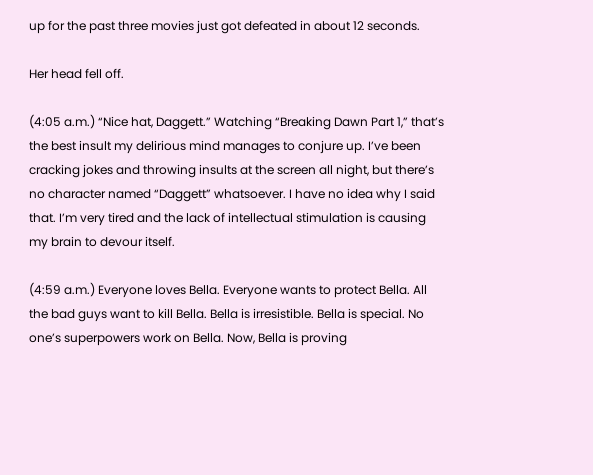up for the past three movies just got defeated in about 12 seconds.

Her head fell off.

(4:05 a.m.) “Nice hat, Daggett.” Watching “Breaking Dawn Part 1,” that’s the best insult my delirious mind manages to conjure up. I’ve been cracking jokes and throwing insults at the screen all night, but there’s no character named “Daggett” whatsoever. I have no idea why I said that. I’m very tired and the lack of intellectual stimulation is causing my brain to devour itself.

(4:59 a.m.) Everyone loves Bella. Everyone wants to protect Bella. All the bad guys want to kill Bella. Bella is irresistible. Bella is special. No one’s superpowers work on Bella. Now, Bella is proving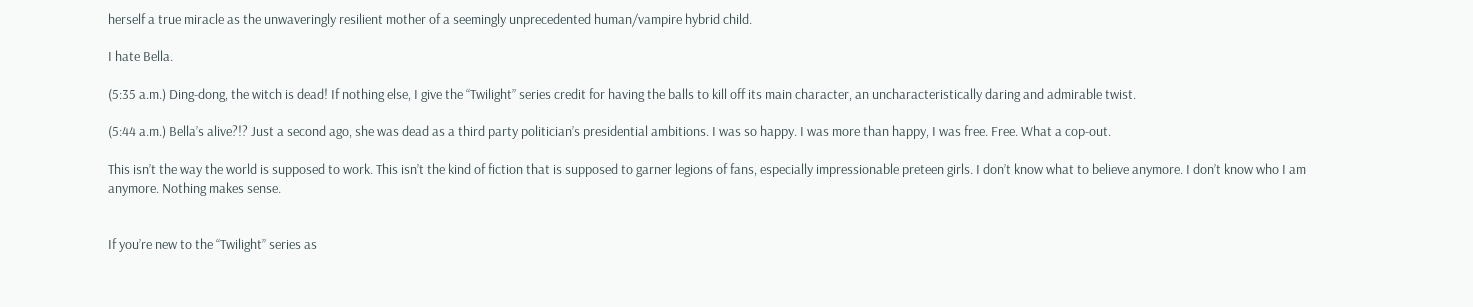herself a true miracle as the unwaveringly resilient mother of a seemingly unprecedented human/vampire hybrid child.

I hate Bella.

(5:35 a.m.) Ding-dong, the witch is dead! If nothing else, I give the “Twilight” series credit for having the balls to kill off its main character, an uncharacteristically daring and admirable twist.

(5:44 a.m.) Bella’s alive?!? Just a second ago, she was dead as a third party politician’s presidential ambitions. I was so happy. I was more than happy, I was free. Free. What a cop-out.

This isn’t the way the world is supposed to work. This isn’t the kind of fiction that is supposed to garner legions of fans, especially impressionable preteen girls. I don’t know what to believe anymore. I don’t know who I am anymore. Nothing makes sense.


If you’re new to the “Twilight” series as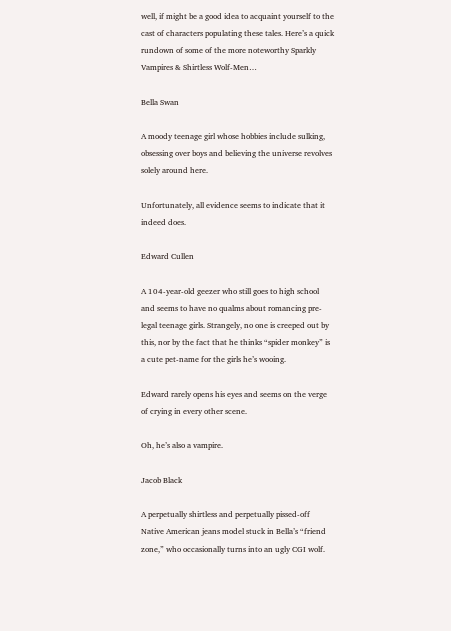well, if might be a good idea to acquaint yourself to the cast of characters populating these tales. Here’s a quick rundown of some of the more noteworthy Sparkly Vampires & Shirtless Wolf-Men…

Bella Swan

A moody teenage girl whose hobbies include sulking, obsessing over boys and believing the universe revolves solely around here.

Unfortunately, all evidence seems to indicate that it indeed does.

Edward Cullen

A 104-year-old geezer who still goes to high school and seems to have no qualms about romancing pre-legal teenage girls. Strangely, no one is creeped out by this, nor by the fact that he thinks “spider monkey” is a cute pet-name for the girls he’s wooing.

Edward rarely opens his eyes and seems on the verge of crying in every other scene.

Oh, he’s also a vampire.

Jacob Black

A perpetually shirtless and perpetually pissed-off Native American jeans model stuck in Bella’s “friend zone,” who occasionally turns into an ugly CGI wolf.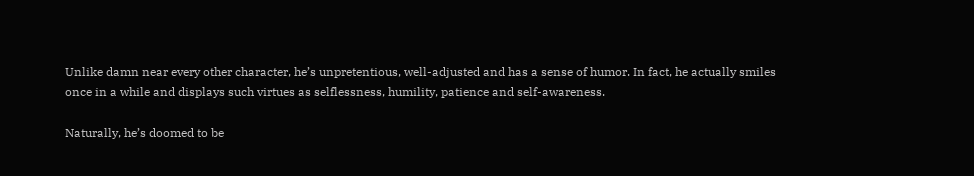Unlike damn near every other character, he’s unpretentious, well-adjusted and has a sense of humor. In fact, he actually smiles once in a while and displays such virtues as selflessness, humility, patience and self-awareness.

Naturally, he’s doomed to be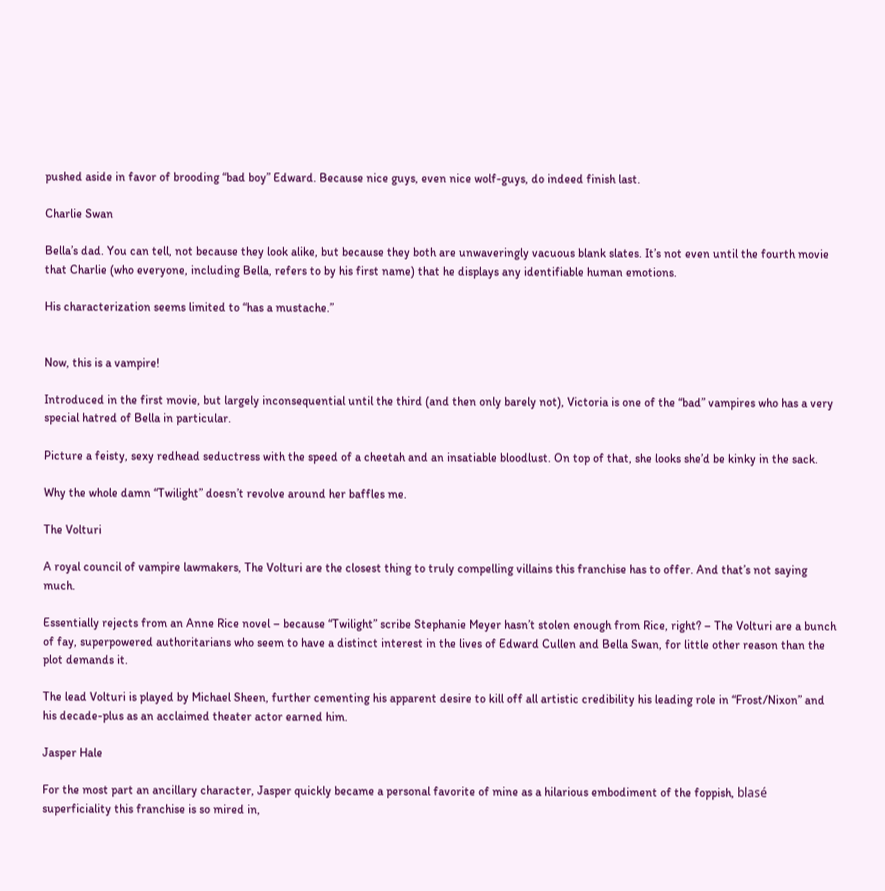pushed aside in favor of brooding “bad boy” Edward. Because nice guys, even nice wolf-guys, do indeed finish last.

Charlie Swan

Bella’s dad. You can tell, not because they look alike, but because they both are unwaveringly vacuous blank slates. It’s not even until the fourth movie that Charlie (who everyone, including Bella, refers to by his first name) that he displays any identifiable human emotions.

His characterization seems limited to “has a mustache.”


Now, this is a vampire!

Introduced in the first movie, but largely inconsequential until the third (and then only barely not), Victoria is one of the “bad” vampires who has a very special hatred of Bella in particular.

Picture a feisty, sexy redhead seductress with the speed of a cheetah and an insatiable bloodlust. On top of that, she looks she’d be kinky in the sack.

Why the whole damn “Twilight” doesn’t revolve around her baffles me.

The Volturi

A royal council of vampire lawmakers, The Volturi are the closest thing to truly compelling villains this franchise has to offer. And that’s not saying much.

Essentially rejects from an Anne Rice novel – because “Twilight” scribe Stephanie Meyer hasn’t stolen enough from Rice, right? – The Volturi are a bunch of fay, superpowered authoritarians who seem to have a distinct interest in the lives of Edward Cullen and Bella Swan, for little other reason than the plot demands it.

The lead Volturi is played by Michael Sheen, further cementing his apparent desire to kill off all artistic credibility his leading role in “Frost/Nixon” and his decade-plus as an acclaimed theater actor earned him.

Jasper Hale

For the most part an ancillary character, Jasper quickly became a personal favorite of mine as a hilarious embodiment of the foppish, blasé superficiality this franchise is so mired in,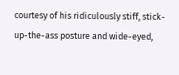courtesy of his ridiculously stiff, stick-up-the-ass posture and wide-eyed,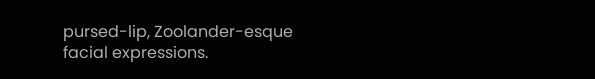pursed-lip, Zoolander-esque facial expressions.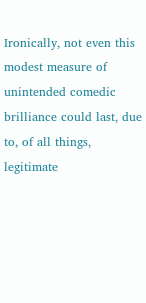Ironically, not even this modest measure of unintended comedic brilliance could last, due to, of all things, legitimate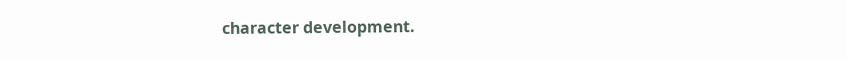character development.